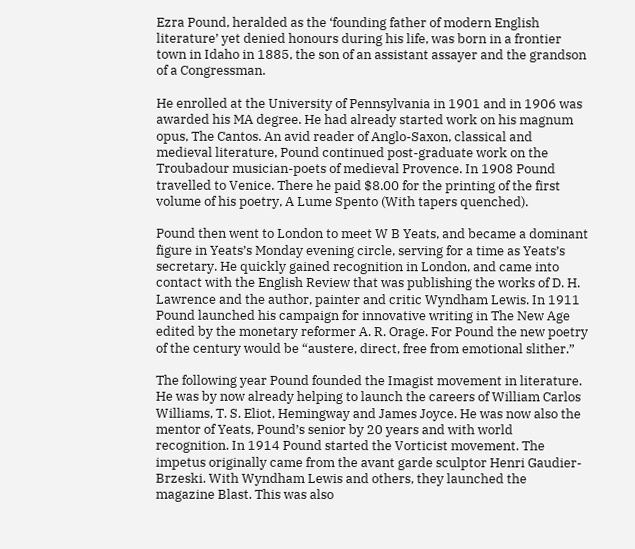Ezra Pound, heralded as the ‘founding father of modern English literature’ yet denied honours during his life, was born in a frontier town in Idaho in 1885, the son of an assistant assayer and the grandson of a Congressman.

He enrolled at the University of Pennsylvania in 1901 and in 1906 was awarded his MA degree. He had already started work on his magnum opus, The Cantos. An avid reader of Anglo-Saxon, classical and medieval literature, Pound continued post-graduate work on the Troubadour musician-poets of medieval Provence. In 1908 Pound travelled to Venice. There he paid $8.00 for the printing of the first volume of his poetry, A Lume Spento (With tapers quenched).

Pound then went to London to meet W B Yeats, and became a dominant figure in Yeats’s Monday evening circle, serving for a time as Yeats’s secretary. He quickly gained recognition in London, and came into contact with the English Review that was publishing the works of D. H. Lawrence and the author, painter and critic Wyndham Lewis. In 1911 Pound launched his campaign for innovative writing in The New Age edited by the monetary reformer A. R. Orage. For Pound the new poetry of the century would be “austere, direct, free from emotional slither.”

The following year Pound founded the Imagist movement in literature. He was by now already helping to launch the careers of William Carlos Williams, T. S. Eliot, Hemingway and James Joyce. He was now also the mentor of Yeats, Pound’s senior by 20 years and with world recognition. In 1914 Pound started the Vorticist movement. The impetus originally came from the avant garde sculptor Henri Gaudier-Brzeski. With Wyndham Lewis and others, they launched the magazine Blast. This was also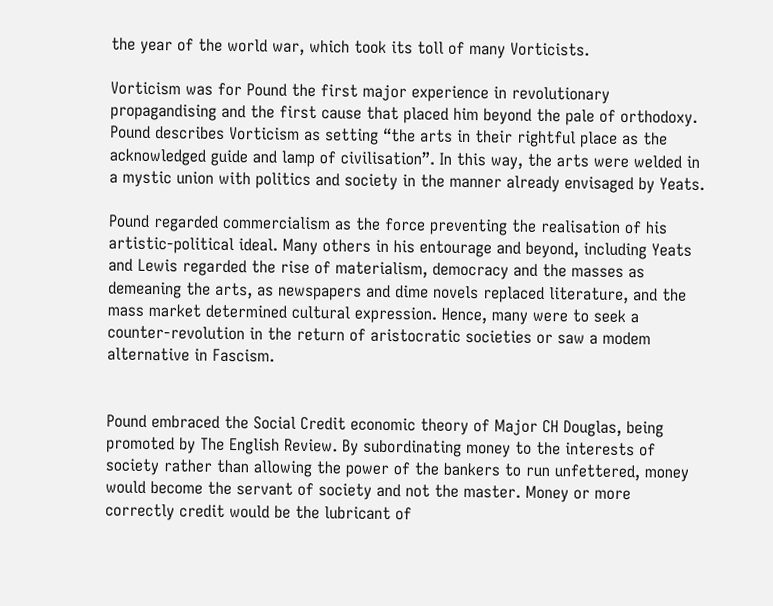the year of the world war, which took its toll of many Vorticists.

Vorticism was for Pound the first major experience in revolutionary propagandising and the first cause that placed him beyond the pale of orthodoxy. Pound describes Vorticism as setting “the arts in their rightful place as the acknowledged guide and lamp of civilisation”. In this way, the arts were welded in a mystic union with politics and society in the manner already envisaged by Yeats.

Pound regarded commercialism as the force preventing the realisation of his artistic-political ideal. Many others in his entourage and beyond, including Yeats and Lewis regarded the rise of materialism, democracy and the masses as demeaning the arts, as newspapers and dime novels replaced literature, and the mass market determined cultural expression. Hence, many were to seek a counter-revolution in the return of aristocratic societies or saw a modem alternative in Fascism.


Pound embraced the Social Credit economic theory of Major CH Douglas, being promoted by The English Review. By subordinating money to the interests of society rather than allowing the power of the bankers to run unfettered, money would become the servant of society and not the master. Money or more correctly credit would be the lubricant of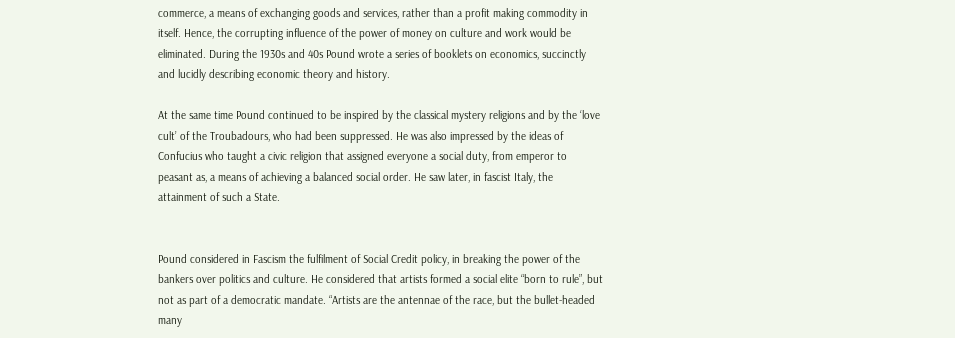commerce, a means of exchanging goods and services, rather than a profit making commodity in itself. Hence, the corrupting influence of the power of money on culture and work would be eliminated. During the 1930s and 40s Pound wrote a series of booklets on economics, succinctly and lucidly describing economic theory and history.

At the same time Pound continued to be inspired by the classical mystery religions and by the ‘love cult’ of the Troubadours, who had been suppressed. He was also impressed by the ideas of Confucius who taught a civic religion that assigned everyone a social duty, from emperor to peasant as, a means of achieving a balanced social order. He saw later, in fascist Italy, the attainment of such a State.


Pound considered in Fascism the fulfilment of Social Credit policy, in breaking the power of the bankers over politics and culture. He considered that artists formed a social elite “born to rule”, but not as part of a democratic mandate. “Artists are the antennae of the race, but the bullet-headed many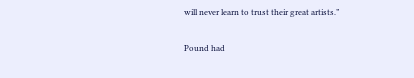will never learn to trust their great artists.”

Pound had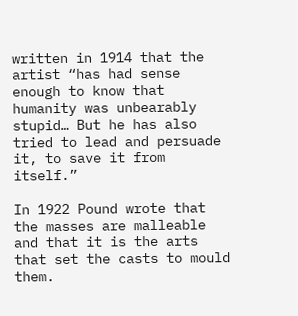written in 1914 that the artist “has had sense enough to know that humanity was unbearably stupid… But he has also tried to lead and persuade it, to save it from itself.”

In 1922 Pound wrote that the masses are malleable and that it is the arts that set the casts to mould them.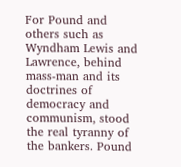For Pound and others such as Wyndham Lewis and Lawrence, behind mass-man and its doctrines of democracy and communism, stood the real tyranny of the bankers. Pound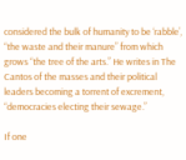considered the bulk of humanity to be ‘rabble’, “the waste and their manure” from which grows “the tree of the arts.” He writes in The Cantos of the masses and their political leaders becoming a torrent of excrement, “democracies electing their sewage.”

If one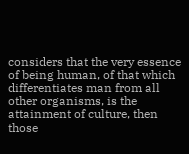considers that the very essence of being human, of that which differentiates man from all other organisms, is the attainment of culture, then those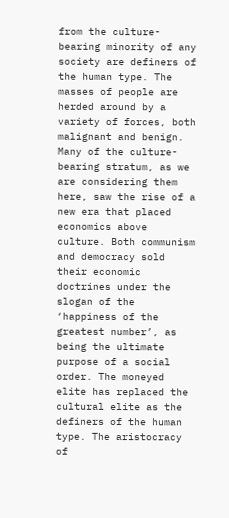from the culture-bearing minority of any society are definers of the human type. The masses of people are herded around by a variety of forces, both malignant and benign. Many of the culture-bearing stratum, as we are considering them here, saw the rise of a new era that placed economics above culture. Both communism and democracy sold their economic doctrines under the slogan of the ‘happiness of the greatest number’, as being the ultimate purpose of a social order. The moneyed elite has replaced the cultural elite as the definers of the human type. The aristocracy of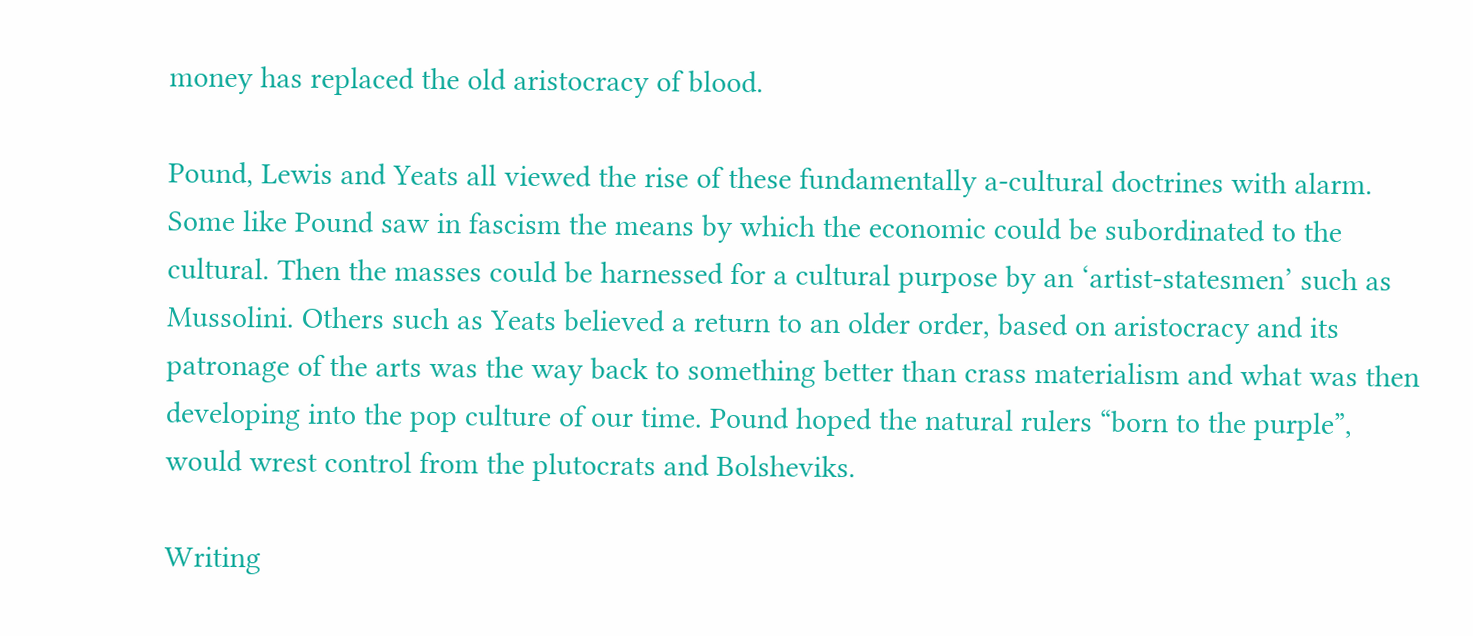money has replaced the old aristocracy of blood.

Pound, Lewis and Yeats all viewed the rise of these fundamentally a-cultural doctrines with alarm. Some like Pound saw in fascism the means by which the economic could be subordinated to the cultural. Then the masses could be harnessed for a cultural purpose by an ‘artist-statesmen’ such as Mussolini. Others such as Yeats believed a return to an older order, based on aristocracy and its patronage of the arts was the way back to something better than crass materialism and what was then developing into the pop culture of our time. Pound hoped the natural rulers “born to the purple”, would wrest control from the plutocrats and Bolsheviks.

Writing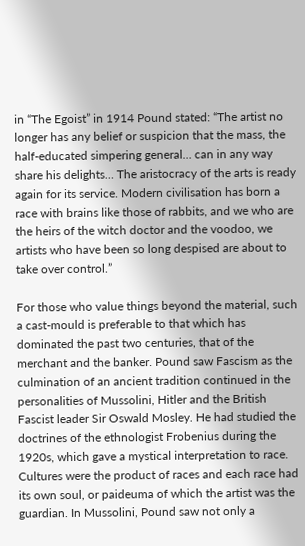in “The Egoist” in 1914 Pound stated: “The artist no longer has any belief or suspicion that the mass, the half-educated simpering general… can in any way share his delights… The aristocracy of the arts is ready again for its service. Modern civilisation has born a race with brains like those of rabbits, and we who are the heirs of the witch doctor and the voodoo, we artists who have been so long despised are about to take over control.”

For those who value things beyond the material, such a cast-mould is preferable to that which has dominated the past two centuries, that of the merchant and the banker. Pound saw Fascism as the culmination of an ancient tradition continued in the personalities of Mussolini, Hitler and the British Fascist leader Sir Oswald Mosley. He had studied the doctrines of the ethnologist Frobenius during the 1920s, which gave a mystical interpretation to race. Cultures were the product of races and each race had its own soul, or paideuma of which the artist was the guardian. In Mussolini, Pound saw not only a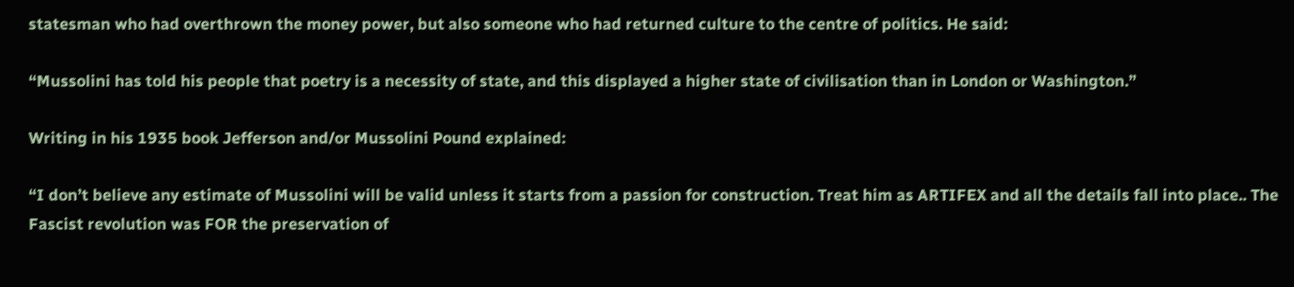statesman who had overthrown the money power, but also someone who had returned culture to the centre of politics. He said:

“Mussolini has told his people that poetry is a necessity of state, and this displayed a higher state of civilisation than in London or Washington.”

Writing in his 1935 book Jefferson and/or Mussolini Pound explained:

“I don’t believe any estimate of Mussolini will be valid unless it starts from a passion for construction. Treat him as ARTIFEX and all the details fall into place.. The Fascist revolution was FOR the preservation of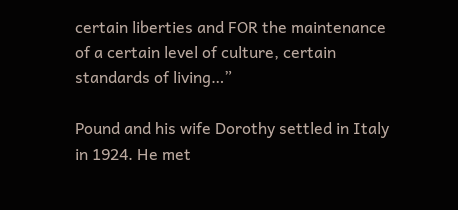certain liberties and FOR the maintenance of a certain level of culture, certain standards of living…”

Pound and his wife Dorothy settled in Italy in 1924. He met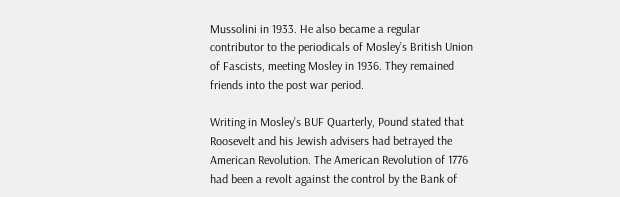Mussolini in 1933. He also became a regular contributor to the periodicals of Mosley’s British Union of Fascists, meeting Mosley in 1936. They remained friends into the post war period.

Writing in Mosley’s BUF Quarterly, Pound stated that Roosevelt and his Jewish advisers had betrayed the American Revolution. The American Revolution of 1776 had been a revolt against the control by the Bank of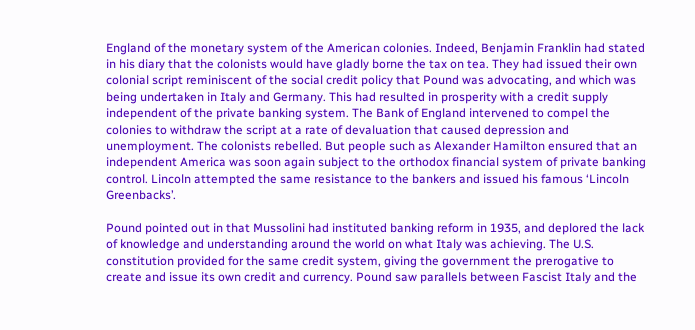England of the monetary system of the American colonies. Indeed, Benjamin Franklin had stated in his diary that the colonists would have gladly borne the tax on tea. They had issued their own colonial script reminiscent of the social credit policy that Pound was advocating, and which was being undertaken in Italy and Germany. This had resulted in prosperity with a credit supply independent of the private banking system. The Bank of England intervened to compel the colonies to withdraw the script at a rate of devaluation that caused depression and unemployment. The colonists rebelled. But people such as Alexander Hamilton ensured that an independent America was soon again subject to the orthodox financial system of private banking control. Lincoln attempted the same resistance to the bankers and issued his famous ‘Lincoln Greenbacks’.

Pound pointed out in that Mussolini had instituted banking reform in 1935, and deplored the lack of knowledge and understanding around the world on what Italy was achieving. The U.S. constitution provided for the same credit system, giving the government the prerogative to create and issue its own credit and currency. Pound saw parallels between Fascist Italy and the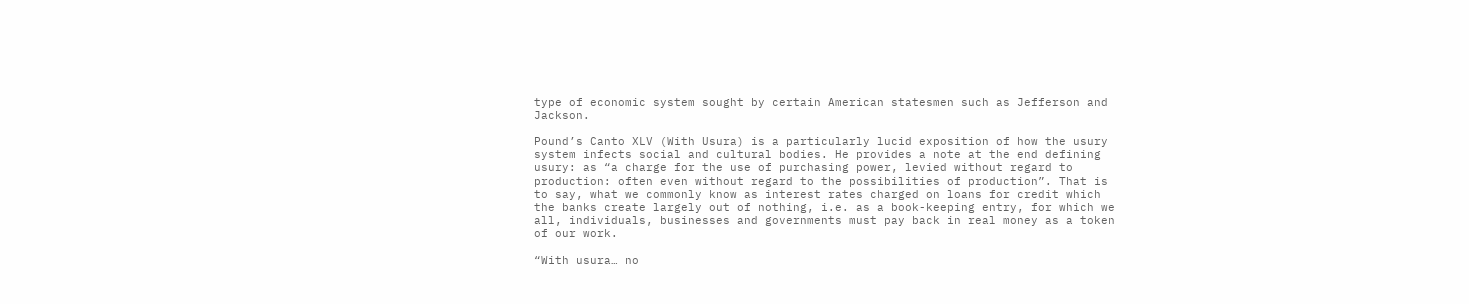type of economic system sought by certain American statesmen such as Jefferson and Jackson.

Pound’s Canto XLV (With Usura) is a particularly lucid exposition of how the usury system infects social and cultural bodies. He provides a note at the end defining usury: as “a charge for the use of purchasing power, levied without regard to production: often even without regard to the possibilities of production”. That is to say, what we commonly know as interest rates charged on loans for credit which the banks create largely out of nothing, i.e. as a book-keeping entry, for which we all, individuals, businesses and governments must pay back in real money as a token of our work.

“With usura… no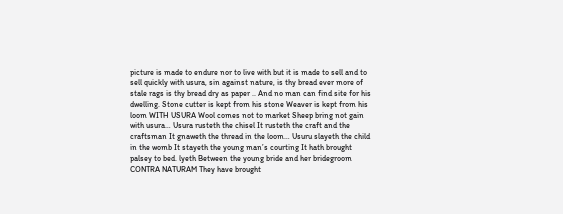picture is made to endure nor to live with but it is made to sell and to sell quickly with usura, sin against nature, is thy bread ever more of stale rags is thy bread dry as paper .. And no man can find site for his dwelling. Stone cutter is kept from his stone Weaver is kept from his loom WITH USURA Wool comes not to market Sheep bring not gain with usura… Usura rusteth the chisel It rusteth the craft and the craftsman It gnaweth the thread in the loom… Usuru slayeth the child in the womb It stayeth the young man’s courting It hath brought palsey to bed. lyeth Between the young bride and her bridegroom CONTRA NATURAM They have brought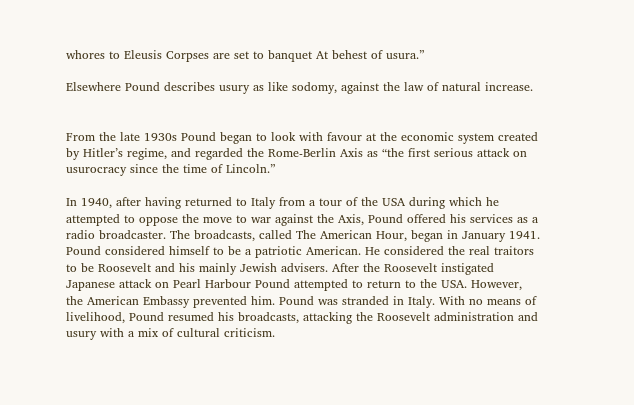whores to Eleusis Corpses are set to banquet At behest of usura.”

Elsewhere Pound describes usury as like sodomy, against the law of natural increase.


From the late 1930s Pound began to look with favour at the economic system created by Hitler’s regime, and regarded the Rome-Berlin Axis as “the first serious attack on usurocracy since the time of Lincoln.”

In 1940, after having returned to Italy from a tour of the USA during which he attempted to oppose the move to war against the Axis, Pound offered his services as a radio broadcaster. The broadcasts, called The American Hour, began in January 1941. Pound considered himself to be a patriotic American. He considered the real traitors to be Roosevelt and his mainly Jewish advisers. After the Roosevelt instigated Japanese attack on Pearl Harbour Pound attempted to return to the USA. However, the American Embassy prevented him. Pound was stranded in Italy. With no means of livelihood, Pound resumed his broadcasts, attacking the Roosevelt administration and usury with a mix of cultural criticism.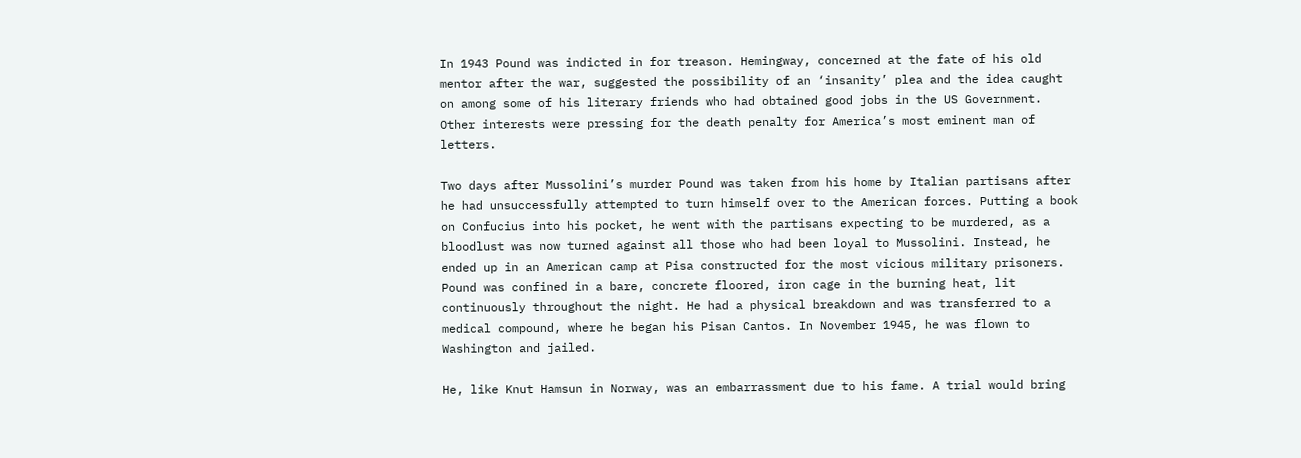In 1943 Pound was indicted in for treason. Hemingway, concerned at the fate of his old mentor after the war, suggested the possibility of an ‘insanity’ plea and the idea caught on among some of his literary friends who had obtained good jobs in the US Government. Other interests were pressing for the death penalty for America’s most eminent man of letters.

Two days after Mussolini’s murder Pound was taken from his home by Italian partisans after he had unsuccessfully attempted to turn himself over to the American forces. Putting a book on Confucius into his pocket, he went with the partisans expecting to be murdered, as a bloodlust was now turned against all those who had been loyal to Mussolini. Instead, he ended up in an American camp at Pisa constructed for the most vicious military prisoners. Pound was confined in a bare, concrete floored, iron cage in the burning heat, lit continuously throughout the night. He had a physical breakdown and was transferred to a medical compound, where he began his Pisan Cantos. In November 1945, he was flown to Washington and jailed.

He, like Knut Hamsun in Norway, was an embarrassment due to his fame. A trial would bring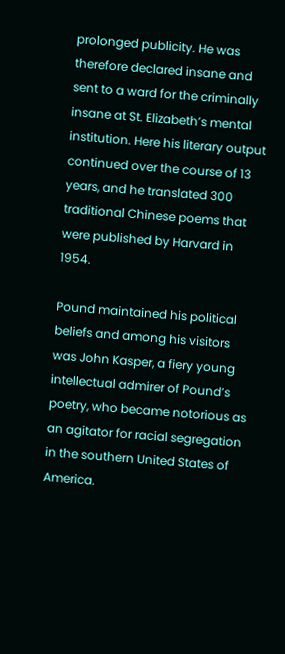prolonged publicity. He was therefore declared insane and sent to a ward for the criminally insane at St. Elizabeth’s mental institution. Here his literary output continued over the course of 13 years, and he translated 300 traditional Chinese poems that were published by Harvard in 1954.

Pound maintained his political beliefs and among his visitors was John Kasper, a fiery young intellectual admirer of Pound’s poetry, who became notorious as an agitator for racial segregation in the southern United States of America.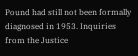Pound had still not been formally diagnosed in 1953. Inquiries from the Justice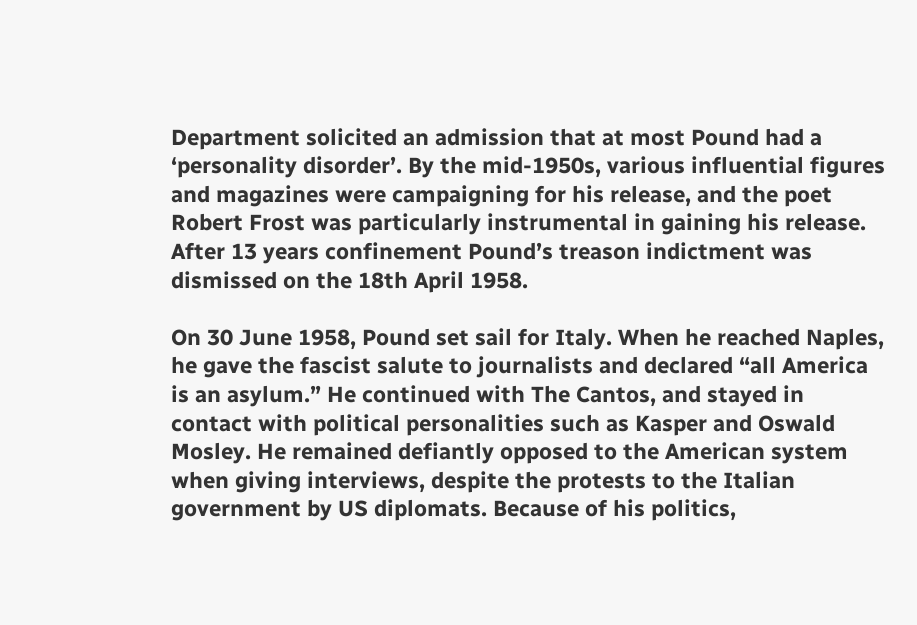Department solicited an admission that at most Pound had a ‘personality disorder’. By the mid-1950s, various influential figures and magazines were campaigning for his release, and the poet Robert Frost was particularly instrumental in gaining his release. After 13 years confinement Pound’s treason indictment was dismissed on the 18th April 1958.

On 30 June 1958, Pound set sail for Italy. When he reached Naples, he gave the fascist salute to journalists and declared “all America is an asylum.” He continued with The Cantos, and stayed in contact with political personalities such as Kasper and Oswald Mosley. He remained defiantly opposed to the American system when giving interviews, despite the protests to the Italian government by US diplomats. Because of his politics,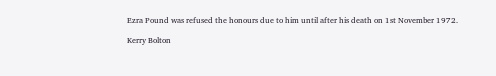Ezra Pound was refused the honours due to him until after his death on 1st November 1972.

Kerry Bolton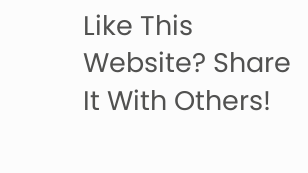Like This Website? Share It With Others!